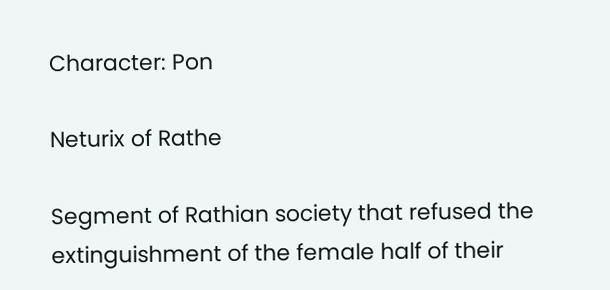Character: Pon

Neturix of Rathe

Segment of Rathian society that refused the extinguishment of the female half of their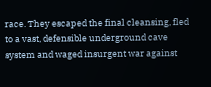race. They escaped the final cleansing, fled to a vast, defensible underground cave system and waged insurgent war against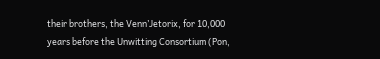their brothers, the Venn’Jetorix, for 10,000 years before the Unwitting Consortium (Pon,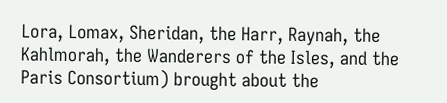Lora, Lomax, Sheridan, the Harr, Raynah, the Kahlmorah, the Wanderers of the Isles, and the Paris Consortium) brought about the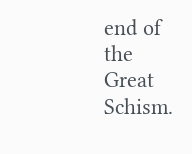end of the Great Schism.